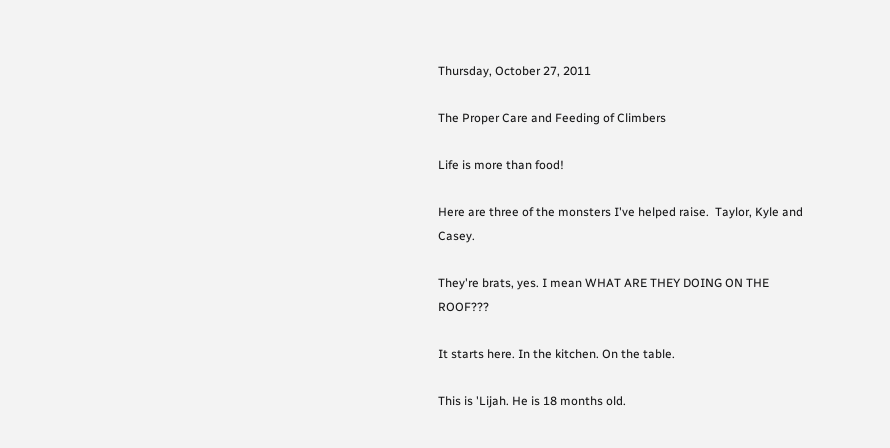Thursday, October 27, 2011

The Proper Care and Feeding of Climbers

Life is more than food!

Here are three of the monsters I've helped raise.  Taylor, Kyle and Casey.

They're brats, yes. I mean WHAT ARE THEY DOING ON THE ROOF???

It starts here. In the kitchen. On the table.

This is 'Lijah. He is 18 months old.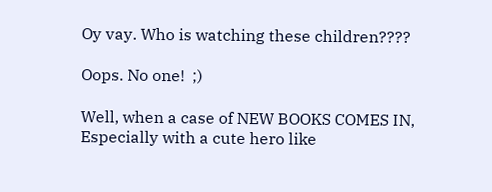Oy vay. Who is watching these children????

Oops. No one!  ;)

Well, when a case of NEW BOOKS COMES IN,
Especially with a cute hero like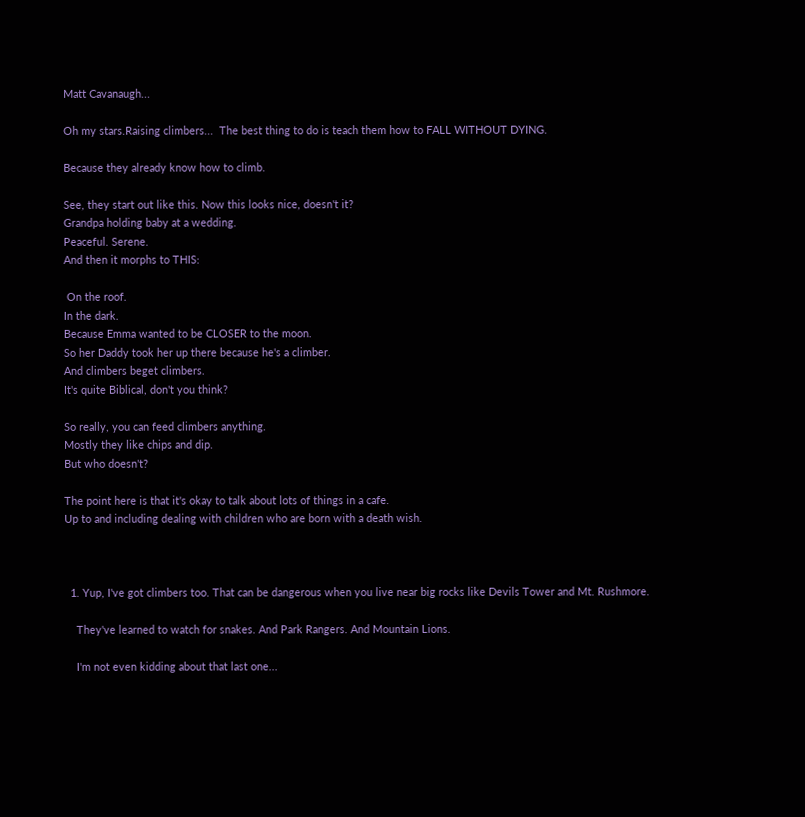Matt Cavanaugh...

Oh my stars.Raising climbers...  The best thing to do is teach them how to FALL WITHOUT DYING.

Because they already know how to climb.

See, they start out like this. Now this looks nice, doesn't it?
Grandpa holding baby at a wedding.
Peaceful. Serene.
And then it morphs to THIS:

 On the roof.
In the dark.
Because Emma wanted to be CLOSER to the moon.
So her Daddy took her up there because he's a climber.
And climbers beget climbers.
It's quite Biblical, don't you think?

So really, you can feed climbers anything.
Mostly they like chips and dip.
But who doesn't?

The point here is that it's okay to talk about lots of things in a cafe.
Up to and including dealing with children who are born with a death wish.



  1. Yup, I've got climbers too. That can be dangerous when you live near big rocks like Devils Tower and Mt. Rushmore.

    They've learned to watch for snakes. And Park Rangers. And Mountain Lions.

    I'm not even kidding about that last one...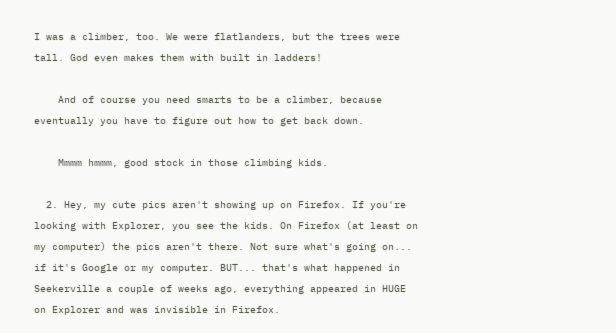I was a climber, too. We were flatlanders, but the trees were tall. God even makes them with built in ladders!

    And of course you need smarts to be a climber, because eventually you have to figure out how to get back down.

    Mmmm hmmm, good stock in those climbing kids.

  2. Hey, my cute pics aren't showing up on Firefox. If you're looking with Explorer, you see the kids. On Firefox (at least on my computer) the pics aren't there. Not sure what's going on... if it's Google or my computer. BUT... that's what happened in Seekerville a couple of weeks ago, everything appeared in HUGE on Explorer and was invisible in Firefox.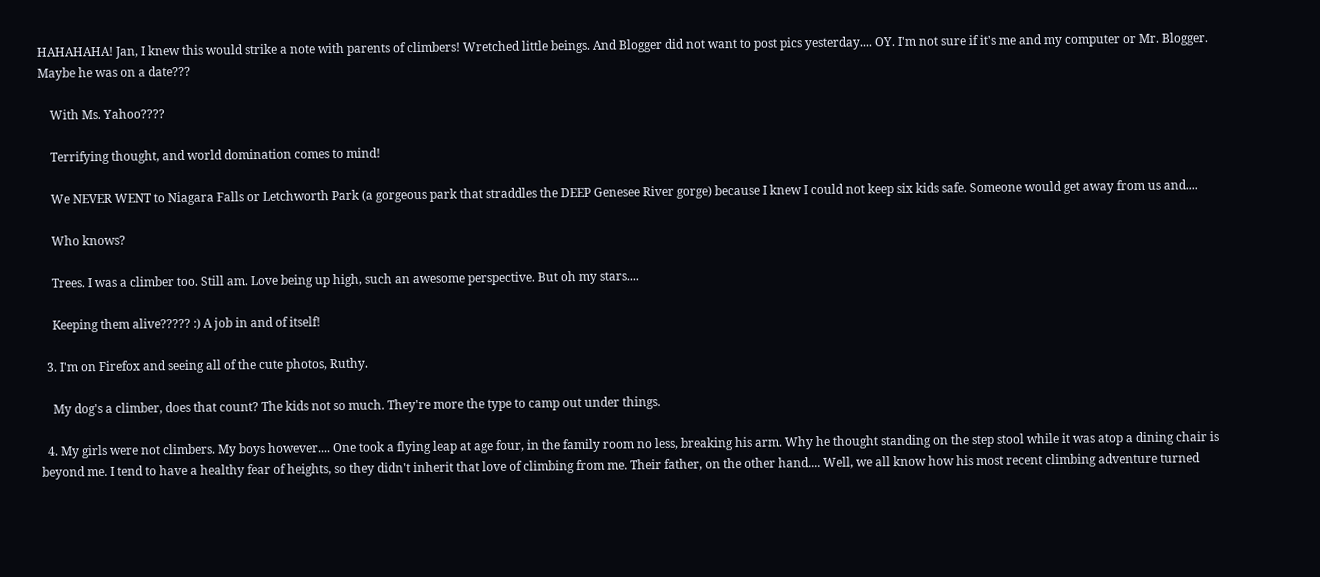HAHAHAHA! Jan, I knew this would strike a note with parents of climbers! Wretched little beings. And Blogger did not want to post pics yesterday.... OY. I'm not sure if it's me and my computer or Mr. Blogger. Maybe he was on a date???

    With Ms. Yahoo????

    Terrifying thought, and world domination comes to mind!

    We NEVER WENT to Niagara Falls or Letchworth Park (a gorgeous park that straddles the DEEP Genesee River gorge) because I knew I could not keep six kids safe. Someone would get away from us and....

    Who knows?

    Trees. I was a climber too. Still am. Love being up high, such an awesome perspective. But oh my stars....

    Keeping them alive????? :) A job in and of itself!

  3. I'm on Firefox and seeing all of the cute photos, Ruthy.

    My dog's a climber, does that count? The kids not so much. They're more the type to camp out under things.

  4. My girls were not climbers. My boys however.... One took a flying leap at age four, in the family room no less, breaking his arm. Why he thought standing on the step stool while it was atop a dining chair is beyond me. I tend to have a healthy fear of heights, so they didn't inherit that love of climbing from me. Their father, on the other hand.... Well, we all know how his most recent climbing adventure turned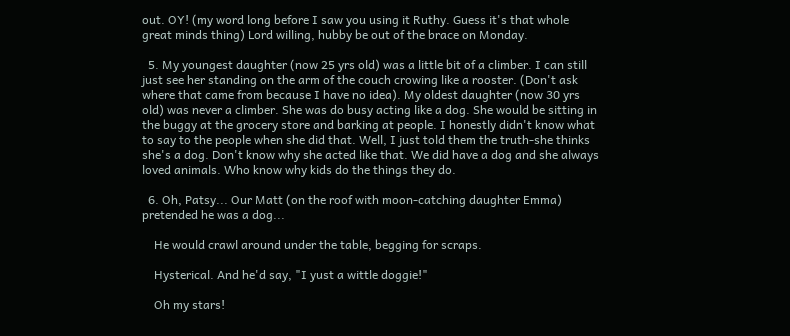out. OY! (my word long before I saw you using it Ruthy. Guess it's that whole great minds thing) Lord willing, hubby be out of the brace on Monday.

  5. My youngest daughter (now 25 yrs old) was a little bit of a climber. I can still just see her standing on the arm of the couch crowing like a rooster. (Don't ask where that came from because I have no idea). My oldest daughter (now 30 yrs old) was never a climber. She was do busy acting like a dog. She would be sitting in the buggy at the grocery store and barking at people. I honestly didn't know what to say to the people when she did that. Well, I just told them the truth-she thinks she's a dog. Don't know why she acted like that. We did have a dog and she always loved animals. Who know why kids do the things they do.

  6. Oh, Patsy... Our Matt (on the roof with moon-catching daughter Emma) pretended he was a dog...

    He would crawl around under the table, begging for scraps.

    Hysterical. And he'd say, "I yust a wittle doggie!"

    Oh my stars!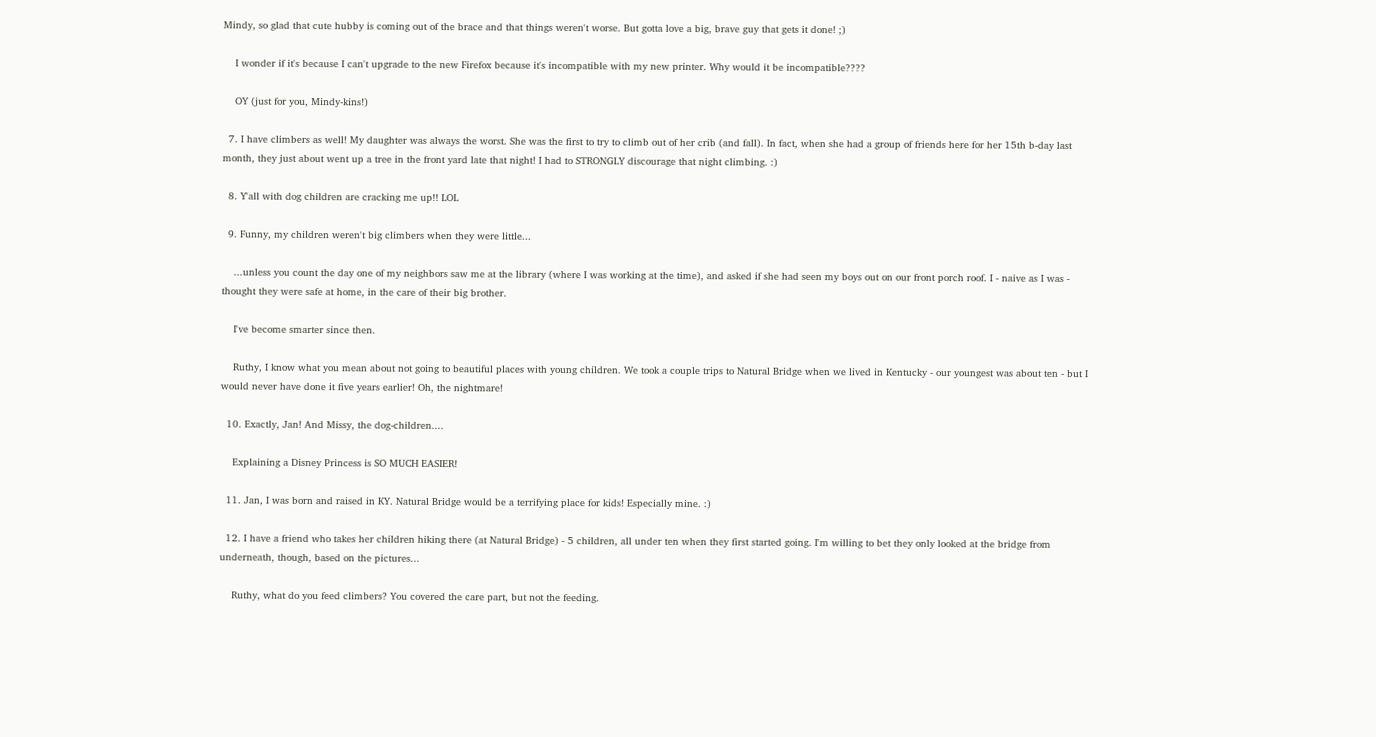Mindy, so glad that cute hubby is coming out of the brace and that things weren't worse. But gotta love a big, brave guy that gets it done! ;)

    I wonder if it's because I can't upgrade to the new Firefox because it's incompatible with my new printer. Why would it be incompatible????

    OY (just for you, Mindy-kins!)

  7. I have climbers as well! My daughter was always the worst. She was the first to try to climb out of her crib (and fall). In fact, when she had a group of friends here for her 15th b-day last month, they just about went up a tree in the front yard late that night! I had to STRONGLY discourage that night climbing. :)

  8. Y'all with dog children are cracking me up!! LOL

  9. Funny, my children weren't big climbers when they were little...

    ...unless you count the day one of my neighbors saw me at the library (where I was working at the time), and asked if she had seen my boys out on our front porch roof. I - naive as I was - thought they were safe at home, in the care of their big brother.

    I've become smarter since then.

    Ruthy, I know what you mean about not going to beautiful places with young children. We took a couple trips to Natural Bridge when we lived in Kentucky - our youngest was about ten - but I would never have done it five years earlier! Oh, the nightmare!

  10. Exactly, Jan! And Missy, the dog-children....

    Explaining a Disney Princess is SO MUCH EASIER!

  11. Jan, I was born and raised in KY. Natural Bridge would be a terrifying place for kids! Especially mine. :)

  12. I have a friend who takes her children hiking there (at Natural Bridge) - 5 children, all under ten when they first started going. I'm willing to bet they only looked at the bridge from underneath, though, based on the pictures...

    Ruthy, what do you feed climbers? You covered the care part, but not the feeding.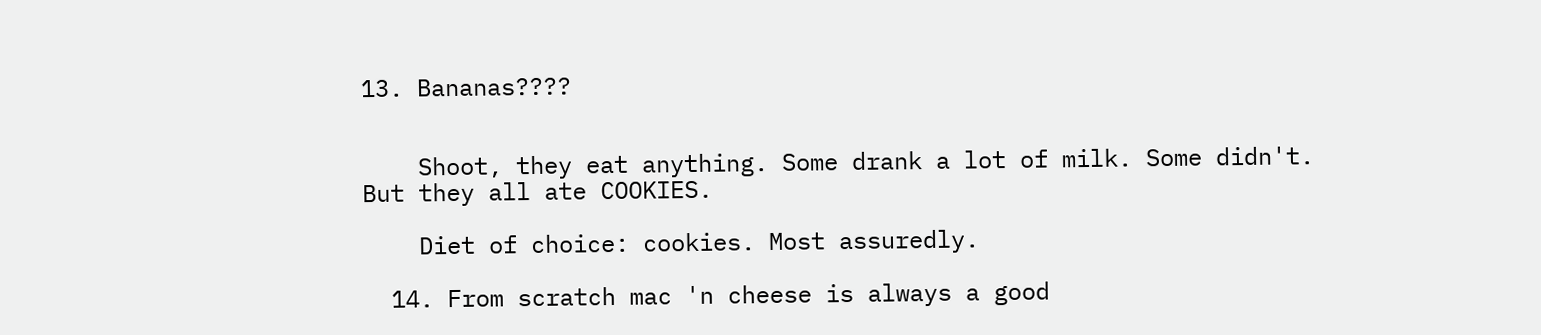13. Bananas????


    Shoot, they eat anything. Some drank a lot of milk. Some didn't. But they all ate COOKIES.

    Diet of choice: cookies. Most assuredly.

  14. From scratch mac 'n cheese is always a good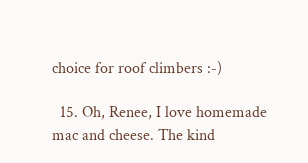choice for roof climbers :-)

  15. Oh, Renee, I love homemade mac and cheese. The kind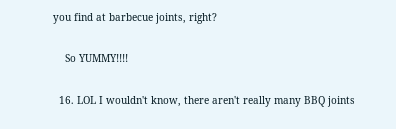you find at barbecue joints, right?

    So YUMMY!!!!

  16. LOL I wouldn't know, there aren't really many BBQ joints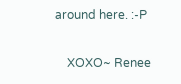around here. :-P

    XOXO~ Renee